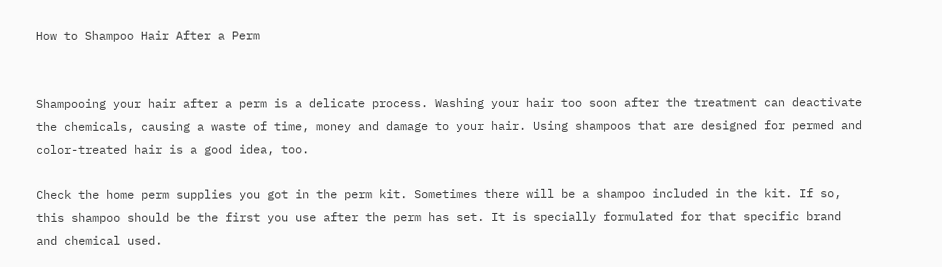How to Shampoo Hair After a Perm


Shampooing your hair after a perm is a delicate process. Washing your hair too soon after the treatment can deactivate the chemicals, causing a waste of time, money and damage to your hair. Using shampoos that are designed for permed and color-treated hair is a good idea, too.

Check the home perm supplies you got in the perm kit. Sometimes there will be a shampoo included in the kit. If so, this shampoo should be the first you use after the perm has set. It is specially formulated for that specific brand and chemical used.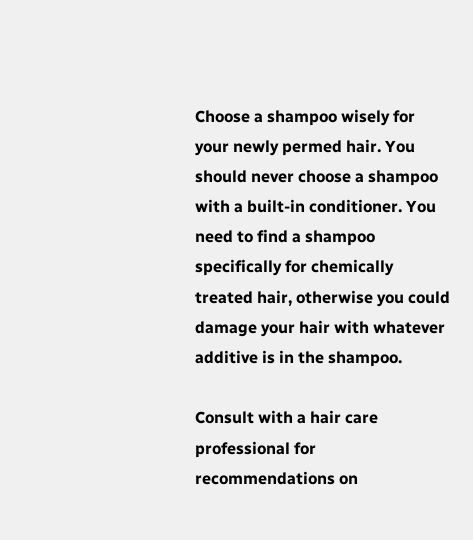Choose a shampoo wisely for your newly permed hair. You should never choose a shampoo with a built-in conditioner. You need to find a shampoo specifically for chemically treated hair, otherwise you could damage your hair with whatever additive is in the shampoo.

Consult with a hair care professional for recommendations on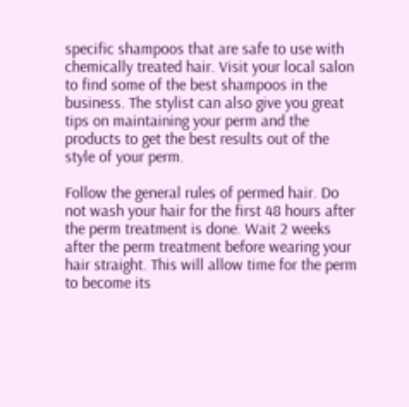specific shampoos that are safe to use with chemically treated hair. Visit your local salon to find some of the best shampoos in the business. The stylist can also give you great tips on maintaining your perm and the products to get the best results out of the style of your perm.

Follow the general rules of permed hair. Do not wash your hair for the first 48 hours after the perm treatment is done. Wait 2 weeks after the perm treatment before wearing your hair straight. This will allow time for the perm to become its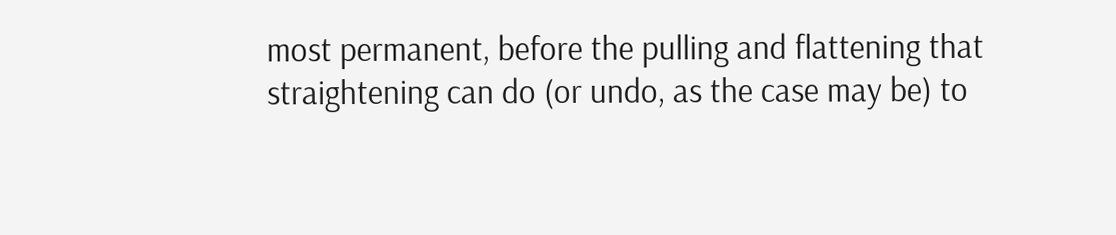most permanent, before the pulling and flattening that straightening can do (or undo, as the case may be) to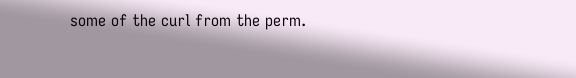some of the curl from the perm.